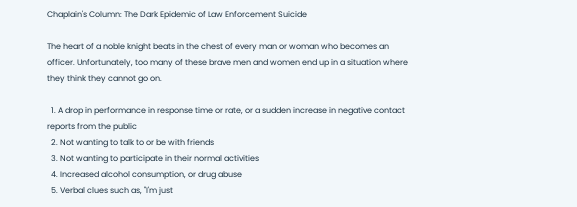Chaplain's Column: The Dark Epidemic of Law Enforcement Suicide

The heart of a noble knight beats in the chest of every man or woman who becomes an officer. Unfortunately, too many of these brave men and women end up in a situation where they think they cannot go on.

  1. A drop in performance in response time or rate, or a sudden increase in negative contact reports from the public
  2. Not wanting to talk to or be with friends
  3. Not wanting to participate in their normal activities
  4. Increased alcohol consumption, or drug abuse
  5. Verbal clues such as, "I'm just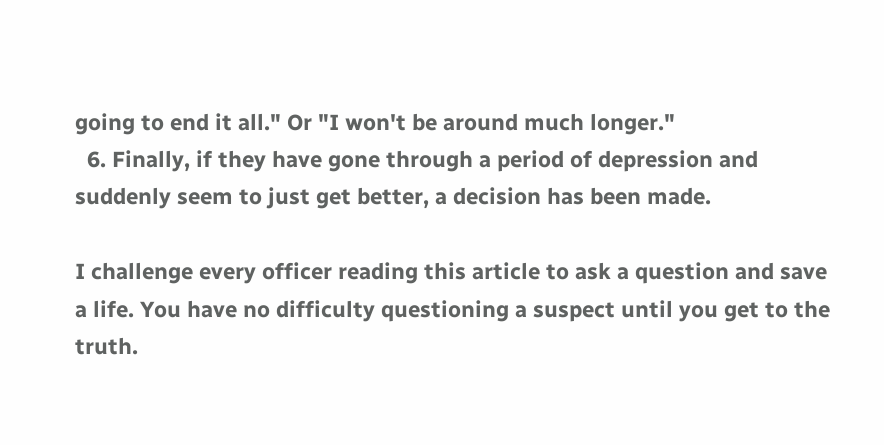going to end it all." Or "I won't be around much longer."
  6. Finally, if they have gone through a period of depression and suddenly seem to just get better, a decision has been made.

I challenge every officer reading this article to ask a question and save a life. You have no difficulty questioning a suspect until you get to the truth.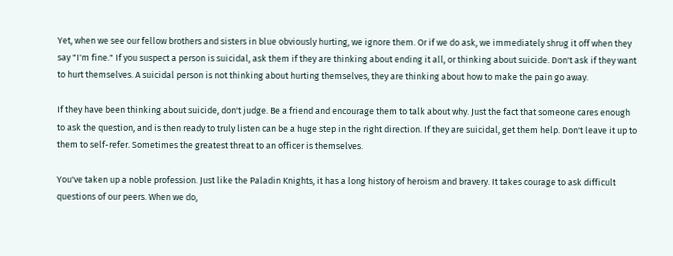Yet, when we see our fellow brothers and sisters in blue obviously hurting, we ignore them. Or if we do ask, we immediately shrug it off when they say "I'm fine." If you suspect a person is suicidal, ask them if they are thinking about ending it all, or thinking about suicide. Don't ask if they want to hurt themselves. A suicidal person is not thinking about hurting themselves, they are thinking about how to make the pain go away.

If they have been thinking about suicide, don't judge. Be a friend and encourage them to talk about why. Just the fact that someone cares enough to ask the question, and is then ready to truly listen can be a huge step in the right direction. If they are suicidal, get them help. Don't leave it up to them to self-refer. Sometimes the greatest threat to an officer is themselves.

You've taken up a noble profession. Just like the Paladin Knights, it has a long history of heroism and bravery. It takes courage to ask difficult questions of our peers. When we do,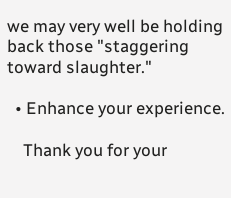we may very well be holding back those "staggering toward slaughter."

  • Enhance your experience.

    Thank you for your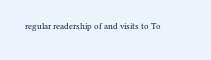regular readership of and visits to To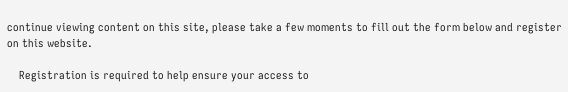continue viewing content on this site, please take a few moments to fill out the form below and register on this website.

    Registration is required to help ensure your access to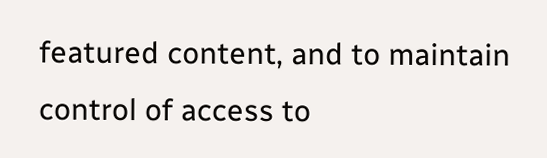featured content, and to maintain control of access to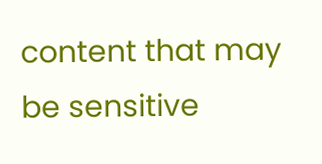content that may be sensitive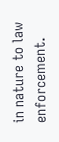in nature to law enforcement.